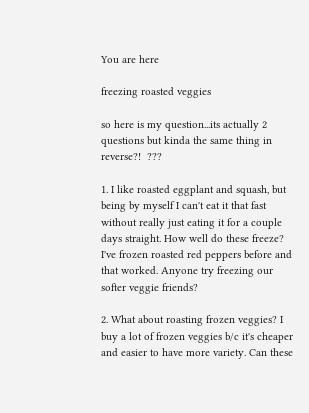You are here

freezing roasted veggies

so here is my question...its actually 2 questions but kinda the same thing in reverse?!  ???

1. I like roasted eggplant and squash, but being by myself I can't eat it that fast without really just eating it for a couple days straight. How well do these freeze? I've frozen roasted red peppers before and that worked. Anyone try freezing our softer veggie friends?

2. What about roasting frozen veggies? I buy a lot of frozen veggies b/c it's cheaper and easier to have more variety. Can these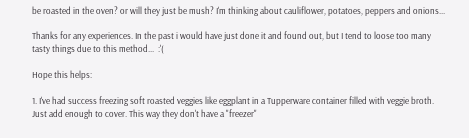be roasted in the oven? or will they just be mush? I'm thinking about cauliflower, potatoes, peppers and onions...

Thanks for any experiences. In the past i would have just done it and found out, but I tend to loose too many tasty things due to this method...  :'(

Hope this helps:

1. I've had success freezing soft roasted veggies like eggplant in a Tupperware container filled with veggie broth. Just add enough to cover. This way they don't have a "freezer"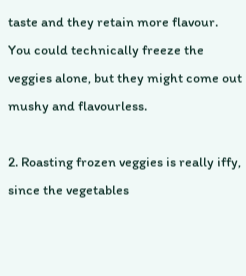taste and they retain more flavour. You could technically freeze the veggies alone, but they might come out mushy and flavourless.

2. Roasting frozen veggies is really iffy, since the vegetables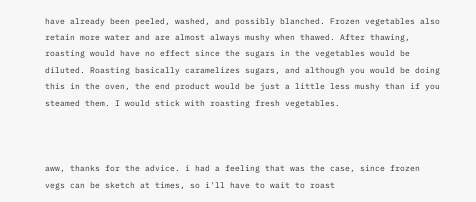have already been peeled, washed, and possibly blanched. Frozen vegetables also retain more water and are almost always mushy when thawed. After thawing, roasting would have no effect since the sugars in the vegetables would be diluted. Roasting basically caramelizes sugars, and although you would be doing this in the oven, the end product would be just a little less mushy than if you steamed them. I would stick with roasting fresh vegetables.



aww, thanks for the advice. i had a feeling that was the case, since frozen vegs can be sketch at times, so i'll have to wait to roast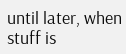until later, when stuff is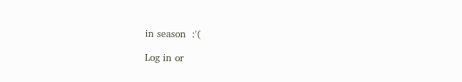in season  :'(

Log in or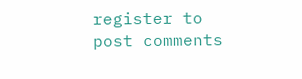register to post comments